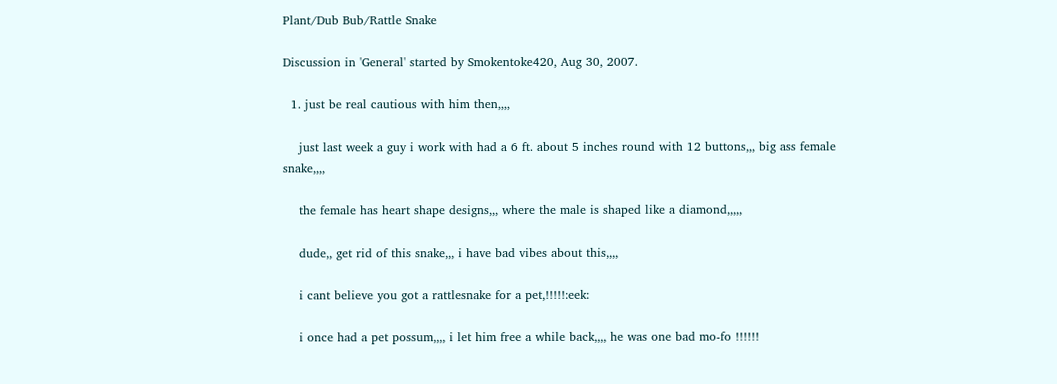Plant/Dub Bub/Rattle Snake

Discussion in 'General' started by Smokentoke420, Aug 30, 2007.

  1. just be real cautious with him then,,,,

    just last week a guy i work with had a 6 ft. about 5 inches round with 12 buttons,,, big ass female snake,,,,

    the female has heart shape designs,,, where the male is shaped like a diamond,,,,,

    dude,, get rid of this snake,,, i have bad vibes about this,,,,

    i cant believe you got a rattlesnake for a pet,!!!!!:eek:

    i once had a pet possum,,,, i let him free a while back,,,, he was one bad mo-fo !!!!!!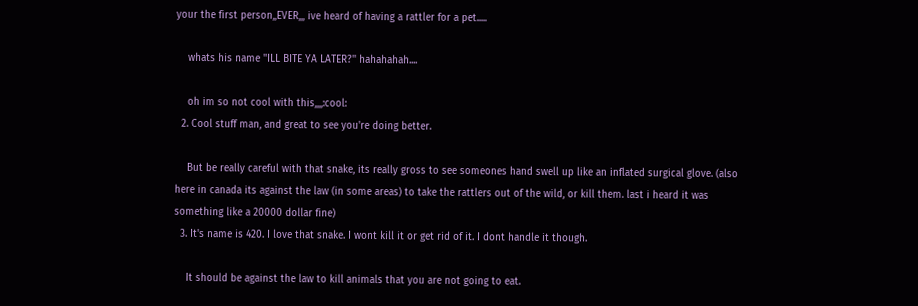your the first person,,EVER,,, ive heard of having a rattler for a pet.....

    whats his name ''ILL BITE YA LATER?'' hahahahah....

    oh im so not cool with this,,,,:cool:
  2. Cool stuff man, and great to see you're doing better.

    But be really careful with that snake, its really gross to see someones hand swell up like an inflated surgical glove. (also here in canada its against the law (in some areas) to take the rattlers out of the wild, or kill them. last i heard it was something like a 20000 dollar fine)
  3. It's name is 420. I love that snake. I wont kill it or get rid of it. I dont handle it though.

    It should be against the law to kill animals that you are not going to eat.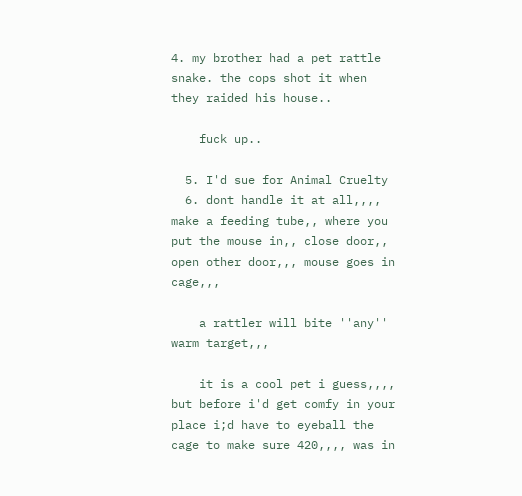4. my brother had a pet rattle snake. the cops shot it when they raided his house..

    fuck up..

  5. I'd sue for Animal Cruelty
  6. dont handle it at all,,,, make a feeding tube,, where you put the mouse in,, close door,, open other door,,, mouse goes in cage,,,

    a rattler will bite ''any'' warm target,,,

    it is a cool pet i guess,,,, but before i'd get comfy in your place i;d have to eyeball the cage to make sure 420,,,, was in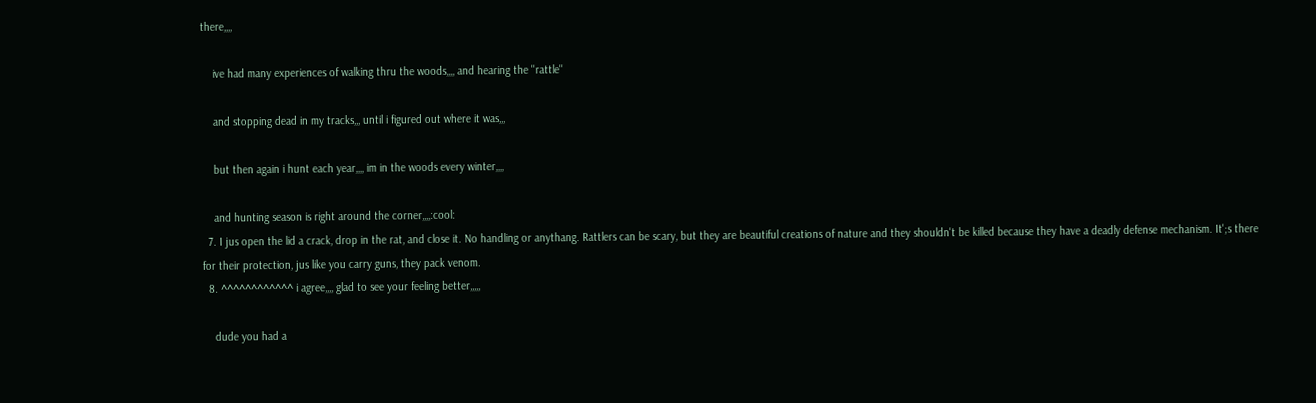there,,,,

    ive had many experiences of walking thru the woods,,,, and hearing the ''rattle''

    and stopping dead in my tracks,,, until i figured out where it was,,,

    but then again i hunt each year,,,, im in the woods every winter,,,,

    and hunting season is right around the corner,,,,:cool:
  7. I jus open the lid a crack, drop in the rat, and close it. No handling or anythang. Rattlers can be scary, but they are beautiful creations of nature and they shouldn't be killed because they have a deadly defense mechanism. It';s there for their protection, jus like you carry guns, they pack venom.
  8. ^^^^^^^^^^^^ i agree,,,, glad to see your feeling better,,,,,

    dude you had a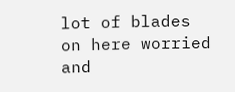lot of blades on here worried and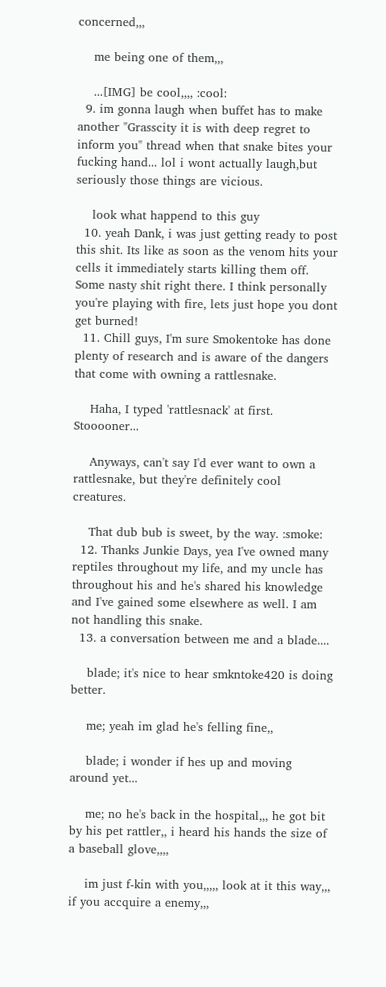concerned,,,

    me being one of them,,,

    ...[IMG] be cool,,,, :cool:
  9. im gonna laugh when buffet has to make another "Grasscity it is with deep regret to inform you" thread when that snake bites your fucking hand... lol i wont actually laugh,but seriously those things are vicious.

    look what happend to this guy
  10. yeah Dank, i was just getting ready to post this shit. Its like as soon as the venom hits your cells it immediately starts killing them off. Some nasty shit right there. I think personally you're playing with fire, lets just hope you dont get burned!
  11. Chill guys, I'm sure Smokentoke has done plenty of research and is aware of the dangers that come with owning a rattlesnake.

    Haha, I typed 'rattlesnack' at first. Stooooner...

    Anyways, can't say I'd ever want to own a rattlesnake, but they're definitely cool creatures.

    That dub bub is sweet, by the way. :smoke:
  12. Thanks Junkie Days, yea I've owned many reptiles throughout my life, and my uncle has throughout his and he's shared his knowledge and I've gained some elsewhere as well. I am not handling this snake.
  13. a conversation between me and a blade....

    blade; it's nice to hear smkntoke420 is doing better.

    me; yeah im glad he's felling fine,,

    blade; i wonder if hes up and moving around yet...

    me; no he's back in the hospital,,, he got bit by his pet rattler,, i heard his hands the size of a baseball glove,,,,

    im just f-kin with you,,,,, look at it this way,,, if you accquire a enemy,,,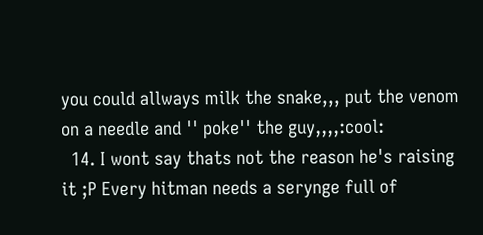you could allways milk the snake,,, put the venom on a needle and '' poke'' the guy,,,,:cool:
  14. I wont say thats not the reason he's raising it ;P Every hitman needs a serynge full of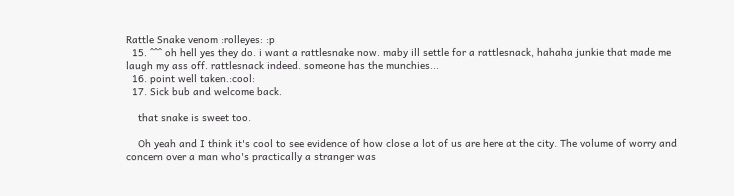Rattle Snake venom :rolleyes: :p
  15. ^^^ oh hell yes they do. i want a rattlesnake now. maby ill settle for a rattlesnack, hahaha junkie that made me laugh my ass off. rattlesnack indeed. someone has the munchies...
  16. point well taken.:cool:
  17. Sick bub and welcome back.

    that snake is sweet too.

    Oh yeah and I think it's cool to see evidence of how close a lot of us are here at the city. The volume of worry and concern over a man who's practically a stranger was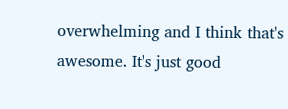overwhelming and I think that's awesome. It's just good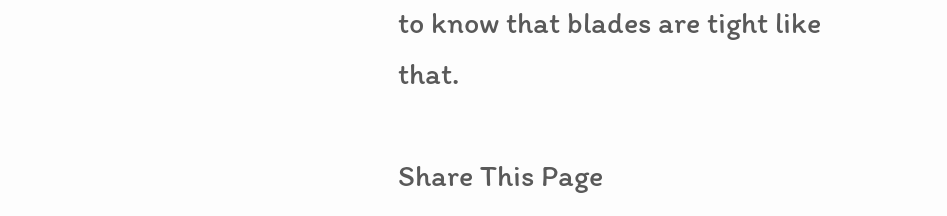to know that blades are tight like that.

Share This Page